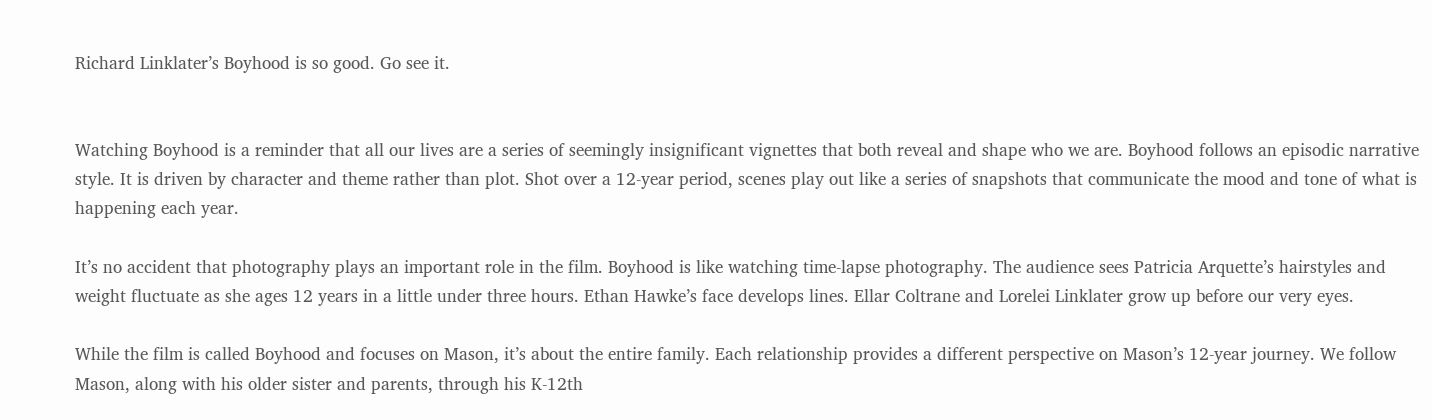Richard Linklater’s Boyhood is so good. Go see it.


Watching Boyhood is a reminder that all our lives are a series of seemingly insignificant vignettes that both reveal and shape who we are. Boyhood follows an episodic narrative style. It is driven by character and theme rather than plot. Shot over a 12-year period, scenes play out like a series of snapshots that communicate the mood and tone of what is happening each year.

It’s no accident that photography plays an important role in the film. Boyhood is like watching time-lapse photography. The audience sees Patricia Arquette’s hairstyles and weight fluctuate as she ages 12 years in a little under three hours. Ethan Hawke’s face develops lines. Ellar Coltrane and Lorelei Linklater grow up before our very eyes.

While the film is called Boyhood and focuses on Mason, it’s about the entire family. Each relationship provides a different perspective on Mason’s 12-year journey. We follow Mason, along with his older sister and parents, through his K-12th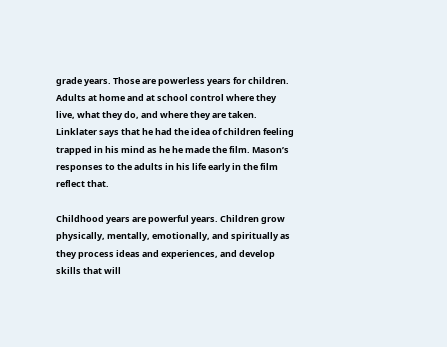grade years. Those are powerless years for children. Adults at home and at school control where they live, what they do, and where they are taken. Linklater says that he had the idea of children feeling trapped in his mind as he he made the film. Mason’s responses to the adults in his life early in the film reflect that.

Childhood years are powerful years. Children grow physically, mentally, emotionally, and spiritually as they process ideas and experiences, and develop skills that will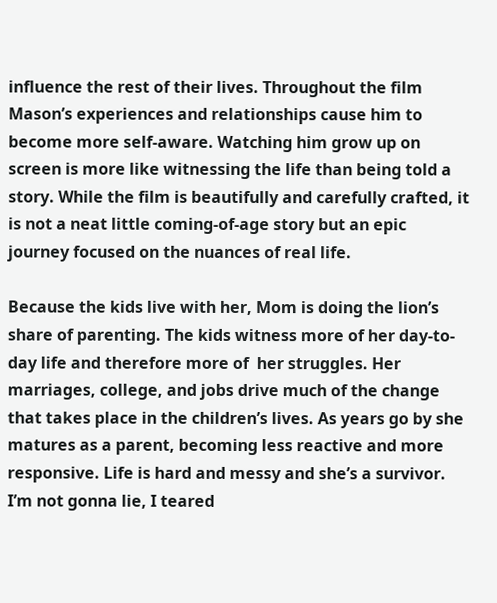influence the rest of their lives. Throughout the film Mason’s experiences and relationships cause him to become more self-aware. Watching him grow up on screen is more like witnessing the life than being told a story. While the film is beautifully and carefully crafted, it is not a neat little coming-of-age story but an epic journey focused on the nuances of real life.

Because the kids live with her, Mom is doing the lion’s share of parenting. The kids witness more of her day-to-day life and therefore more of  her struggles. Her marriages, college, and jobs drive much of the change that takes place in the children’s lives. As years go by she matures as a parent, becoming less reactive and more responsive. Life is hard and messy and she’s a survivor. I’m not gonna lie, I teared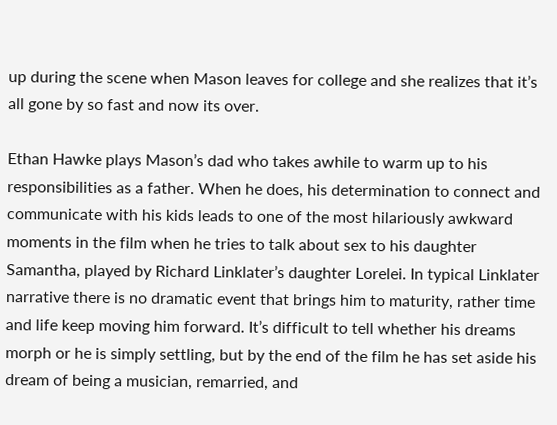up during the scene when Mason leaves for college and she realizes that it’s all gone by so fast and now its over.

Ethan Hawke plays Mason’s dad who takes awhile to warm up to his responsibilities as a father. When he does, his determination to connect and communicate with his kids leads to one of the most hilariously awkward moments in the film when he tries to talk about sex to his daughter Samantha, played by Richard Linklater’s daughter Lorelei. In typical Linklater narrative there is no dramatic event that brings him to maturity, rather time and life keep moving him forward. It’s difficult to tell whether his dreams morph or he is simply settling, but by the end of the film he has set aside his dream of being a musician, remarried, and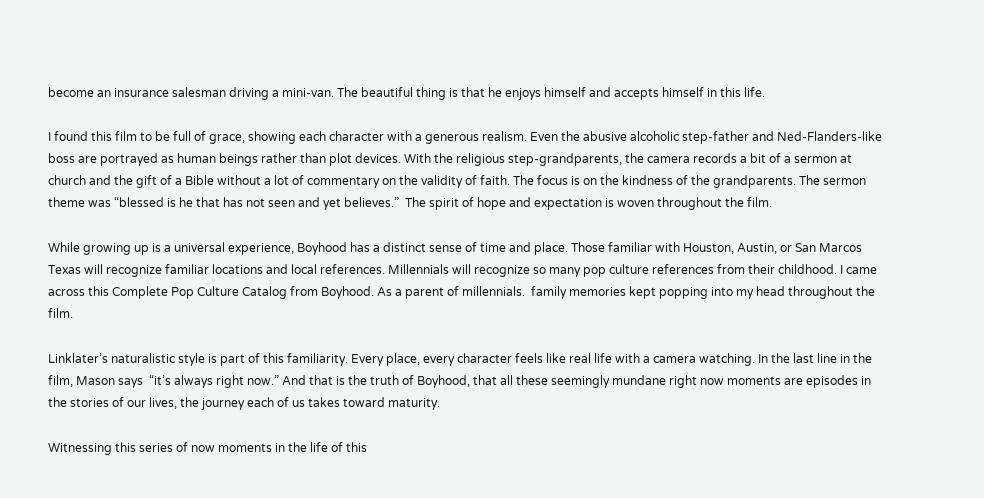become an insurance salesman driving a mini-van. The beautiful thing is that he enjoys himself and accepts himself in this life.

I found this film to be full of grace, showing each character with a generous realism. Even the abusive alcoholic step-father and Ned-Flanders-like boss are portrayed as human beings rather than plot devices. With the religious step-grandparents, the camera records a bit of a sermon at church and the gift of a Bible without a lot of commentary on the validity of faith. The focus is on the kindness of the grandparents. The sermon theme was “blessed is he that has not seen and yet believes.”  The spirit of hope and expectation is woven throughout the film.

While growing up is a universal experience, Boyhood has a distinct sense of time and place. Those familiar with Houston, Austin, or San Marcos Texas will recognize familiar locations and local references. Millennials will recognize so many pop culture references from their childhood. I came across this Complete Pop Culture Catalog from Boyhood. As a parent of millennials.  family memories kept popping into my head throughout the film.

Linklater’s naturalistic style is part of this familiarity. Every place, every character feels like real life with a camera watching. In the last line in the film, Mason says  “it’s always right now.” And that is the truth of Boyhood, that all these seemingly mundane right now moments are episodes in the stories of our lives, the journey each of us takes toward maturity.

Witnessing this series of now moments in the life of this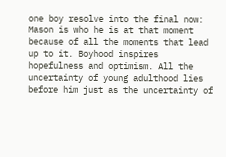one boy resolve into the final now: Mason is who he is at that moment because of all the moments that lead up to it. Boyhood inspires hopefulness and optimism. All the uncertainty of young adulthood lies before him just as the uncertainty of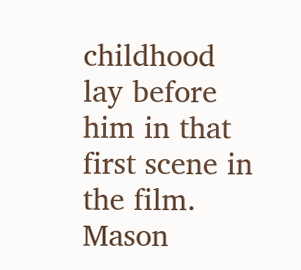childhood lay before him in that first scene in the film. Mason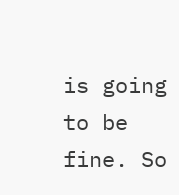is going to be fine. So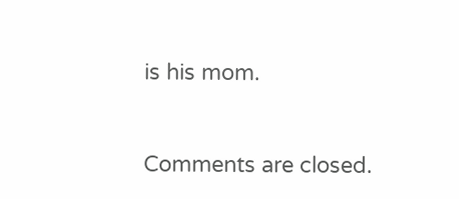is his mom.


Comments are closed.